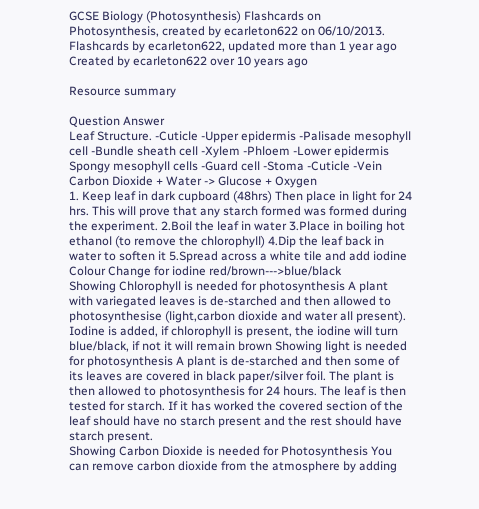GCSE Biology (Photosynthesis) Flashcards on Photosynthesis, created by ecarleton622 on 06/10/2013.
Flashcards by ecarleton622, updated more than 1 year ago
Created by ecarleton622 over 10 years ago

Resource summary

Question Answer
Leaf Structure. -Cuticle -Upper epidermis -Palisade mesophyll cell -Bundle sheath cell -Xylem -Phloem -Lower epidermis Spongy mesophyll cells -Guard cell -Stoma -Cuticle -Vein Carbon Dioxide + Water -> Glucose + Oxygen
1. Keep leaf in dark cupboard (48hrs) Then place in light for 24 hrs. This will prove that any starch formed was formed during the experiment. 2.Boil the leaf in water 3.Place in boiling hot ethanol (to remove the chlorophyll) 4.Dip the leaf back in water to soften it 5.Spread across a white tile and add iodine Colour Change for iodine red/brown--->blue/black
Showing Chlorophyll is needed for photosynthesis A plant with variegated leaves is de-starched and then allowed to photosynthesise (light,carbon dioxide and water all present). Iodine is added, if chlorophyll is present, the iodine will turn blue/black, if not it will remain brown Showing light is needed for photosynthesis A plant is de-starched and then some of its leaves are covered in black paper/silver foil. The plant is then allowed to photosynthesis for 24 hours. The leaf is then tested for starch. If it has worked the covered section of the leaf should have no starch present and the rest should have starch present.
Showing Carbon Dioxide is needed for Photosynthesis You can remove carbon dioxide from the atmosphere by adding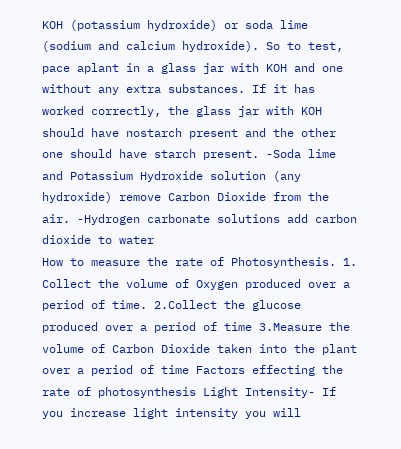KOH (potassium hydroxide) or soda lime (sodium and calcium hydroxide). So to test, pace aplant in a glass jar with KOH and one without any extra substances. If it has worked correctly, the glass jar with KOH should have nostarch present and the other one should have starch present. -Soda lime and Potassium Hydroxide solution (any hydroxide) remove Carbon Dioxide from the air. -Hydrogen carbonate solutions add carbon dioxide to water
How to measure the rate of Photosynthesis. 1. Collect the volume of Oxygen produced over a period of time. 2.Collect the glucose produced over a period of time 3.Measure the volume of Carbon Dioxide taken into the plant over a period of time Factors effecting the rate of photosynthesis Light Intensity- If you increase light intensity you will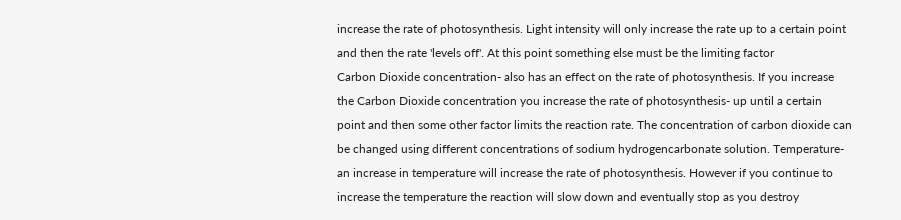increase the rate of photosynthesis. Light intensity will only increase the rate up to a certain point and then the rate 'levels off'. At this point something else must be the limiting factor
Carbon Dioxide concentration- also has an effect on the rate of photosynthesis. If you increase the Carbon Dioxide concentration you increase the rate of photosynthesis- up until a certain point and then some other factor limits the reaction rate. The concentration of carbon dioxide can be changed using different concentrations of sodium hydrogencarbonate solution. Temperature- an increase in temperature will increase the rate of photosynthesis. However if you continue to increase the temperature the reaction will slow down and eventually stop as you destroy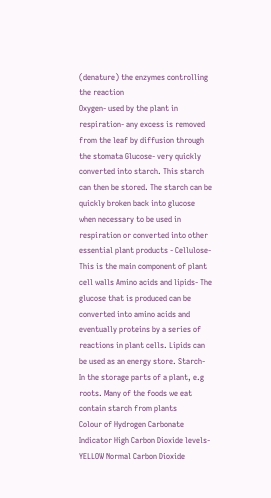(denature) the enzymes controlling the reaction
Oxygen- used by the plant in respiration- any excess is removed from the leaf by diffusion through the stomata Glucose- very quickly converted into starch. This starch can then be stored. The starch can be quickly broken back into glucose when necessary to be used in respiration or converted into other essential plant products - Cellulose- This is the main component of plant cell walls Amino acids and lipids- The glucose that is produced can be converted into amino acids and eventually proteins by a series of reactions in plant cells. Lipids can be used as an energy store. Starch- In the storage parts of a plant, e.g roots. Many of the foods we eat contain starch from plants
Colour of Hydrogen Carbonate Indicator High Carbon Dioxide levels-YELLOW Normal Carbon Dioxide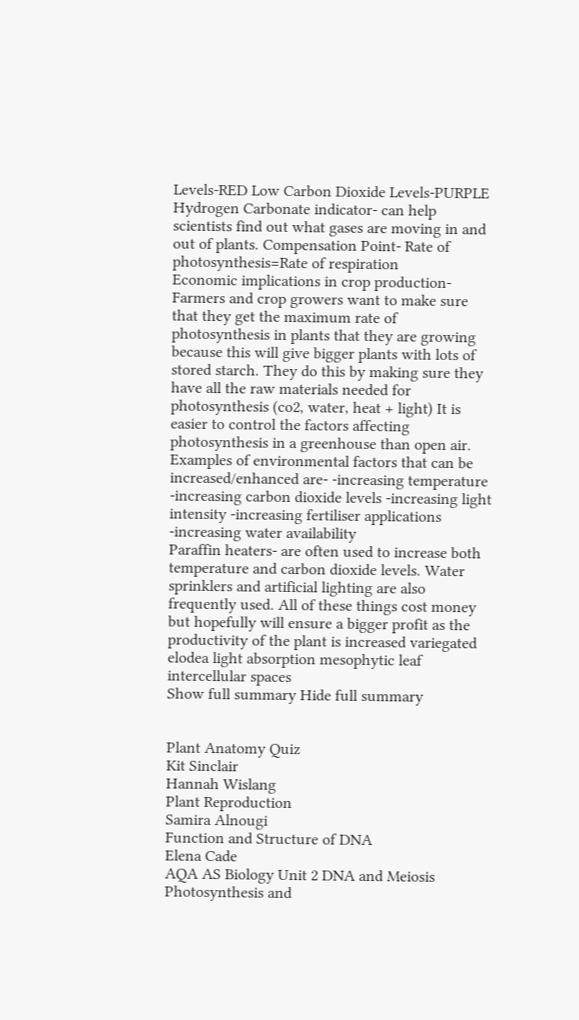Levels-RED Low Carbon Dioxide Levels-PURPLE Hydrogen Carbonate indicator- can help scientists find out what gases are moving in and out of plants. Compensation Point- Rate of photosynthesis=Rate of respiration
Economic implications in crop production- Farmers and crop growers want to make sure that they get the maximum rate of photosynthesis in plants that they are growing because this will give bigger plants with lots of stored starch. They do this by making sure they have all the raw materials needed for photosynthesis (co2, water, heat + light) It is easier to control the factors affecting photosynthesis in a greenhouse than open air. Examples of environmental factors that can be increased/enhanced are- -increasing temperature -increasing carbon dioxide levels -increasing light intensity -increasing fertiliser applications -increasing water availability
Paraffin heaters- are often used to increase both temperature and carbon dioxide levels. Water sprinklers and artificial lighting are also frequently used. All of these things cost money but hopefully will ensure a bigger profit as the productivity of the plant is increased variegated elodea light absorption mesophytic leaf intercellular spaces
Show full summary Hide full summary


Plant Anatomy Quiz
Kit Sinclair
Hannah Wislang
Plant Reproduction
Samira Alnougi
Function and Structure of DNA
Elena Cade
AQA AS Biology Unit 2 DNA and Meiosis
Photosynthesis and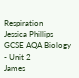Respiration
Jessica Phillips
GCSE AQA Biology - Unit 2
James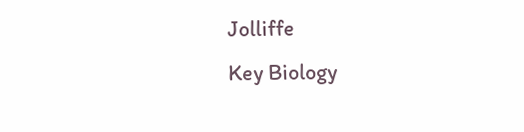Jolliffe
Key Biology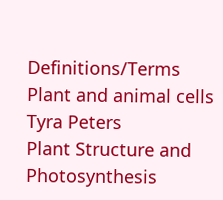Definitions/Terms
Plant and animal cells
Tyra Peters
Plant Structure and Photosynthesis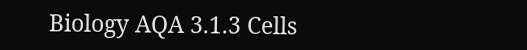Biology AQA 3.1.3 Cells